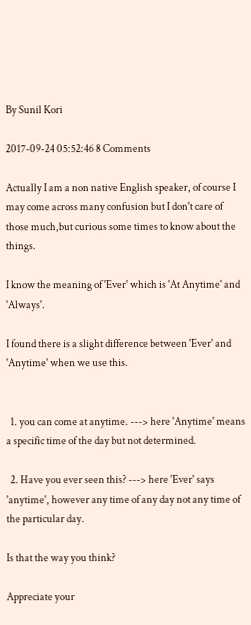By Sunil Kori

2017-09-24 05:52:46 8 Comments

Actually I am a non native English speaker, of course I may come across many confusion but I don't care of those much,but curious some times to know about the things.

I know the meaning of 'Ever' which is 'At Anytime' and 'Always'.

I found there is a slight difference between 'Ever' and 'Anytime' when we use this.


  1. you can come at anytime. ---> here 'Anytime' means a specific time of the day but not determined.

  2. Have you ever seen this? ---> here 'Ever' says 'anytime', however any time of any day not any time of the particular day.

Is that the way you think?

Appreciate your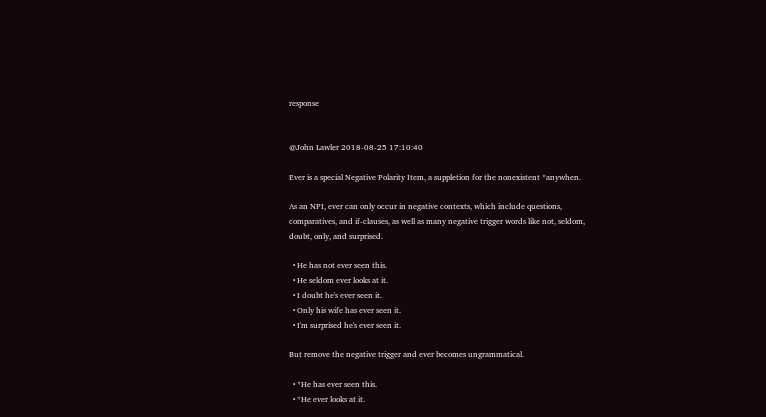response


@John Lawler 2018-08-25 17:10:40

Ever is a special Negative Polarity Item, a suppletion for the nonexistent *anywhen.

As an NPI, ever can only occur in negative contexts, which include questions, comparatives, and if-clauses, as well as many negative trigger words like not, seldom, doubt, only, and surprised.

  • He has not ever seen this.
  • He seldom ever looks at it.
  • I doubt he's ever seen it.
  • Only his wife has ever seen it.
  • I'm surprised he's ever seen it.

But remove the negative trigger and ever becomes ungrammatical.

  • *He has ever seen this.
  • *He ever looks at it.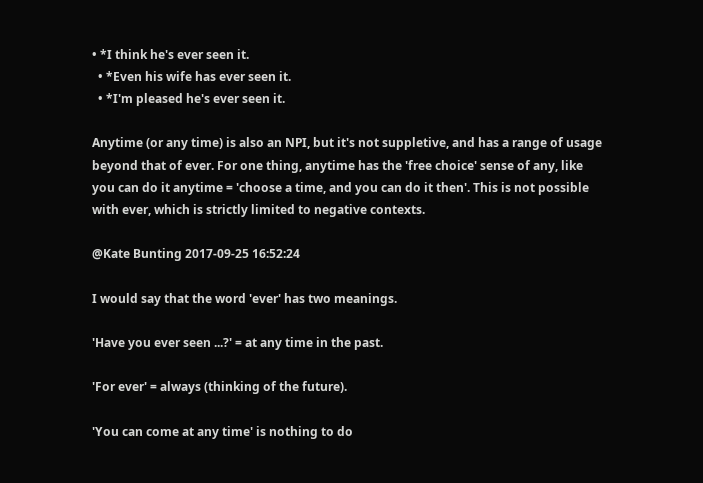• *I think he's ever seen it.
  • *Even his wife has ever seen it.
  • *I'm pleased he's ever seen it.

Anytime (or any time) is also an NPI, but it's not suppletive, and has a range of usage beyond that of ever. For one thing, anytime has the 'free choice' sense of any, like you can do it anytime = 'choose a time, and you can do it then'. This is not possible with ever, which is strictly limited to negative contexts.

@Kate Bunting 2017-09-25 16:52:24

I would say that the word 'ever' has two meanings.

'Have you ever seen ...?' = at any time in the past.

'For ever' = always (thinking of the future).

'You can come at any time' is nothing to do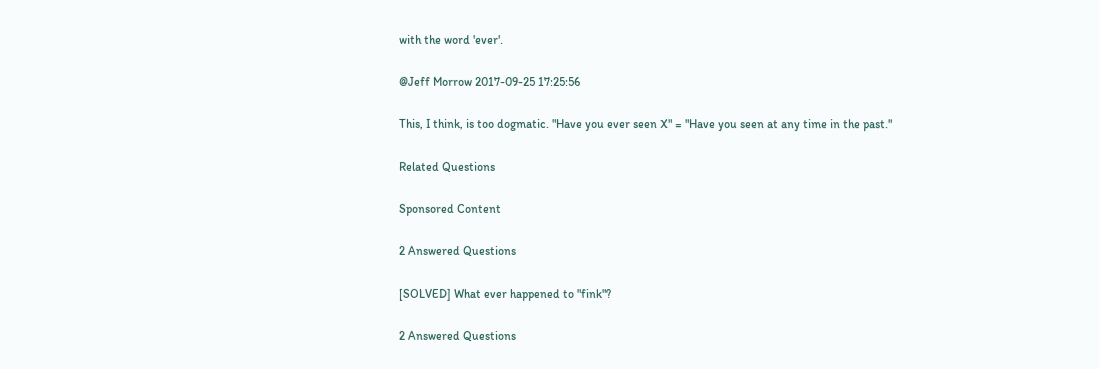with the word 'ever'.

@Jeff Morrow 2017-09-25 17:25:56

This, I think, is too dogmatic. "Have you ever seen X" = "Have you seen at any time in the past."

Related Questions

Sponsored Content

2 Answered Questions

[SOLVED] What ever happened to "fink"?

2 Answered Questions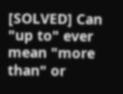[SOLVED] Can "up to" ever mean "more than" or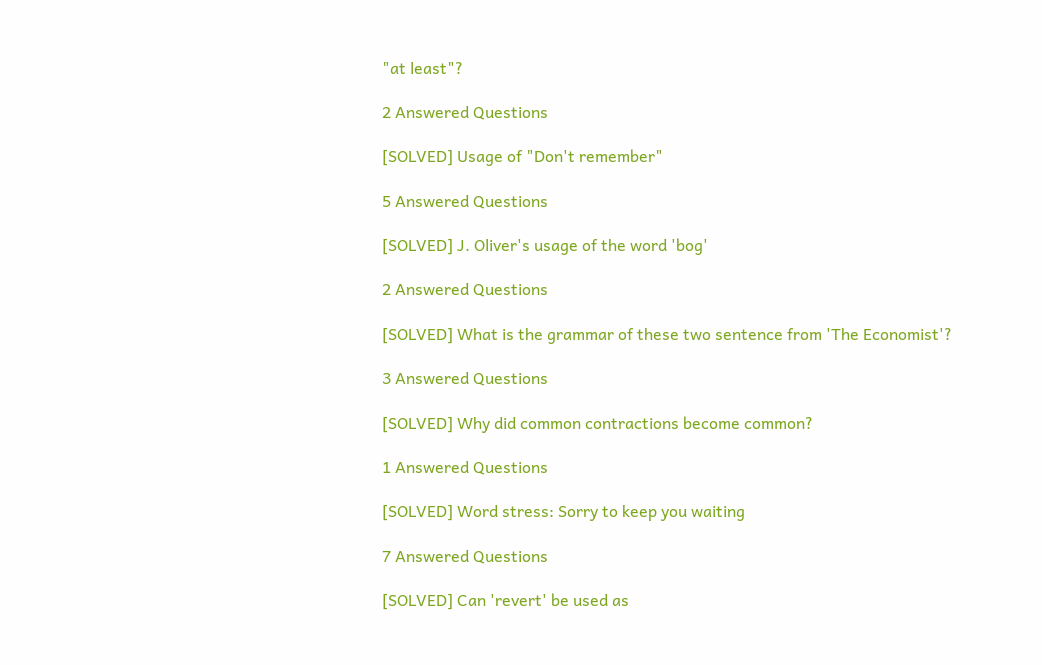"at least"?

2 Answered Questions

[SOLVED] Usage of "Don't remember"

5 Answered Questions

[SOLVED] J. Oliver's usage of the word 'bog'

2 Answered Questions

[SOLVED] What is the grammar of these two sentence from 'The Economist'?

3 Answered Questions

[SOLVED] Why did common contractions become common?

1 Answered Questions

[SOLVED] Word stress: Sorry to keep you waiting

7 Answered Questions

[SOLVED] Can 'revert' be used as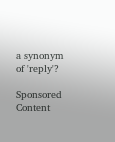a synonym of 'reply'?

Sponsored Content